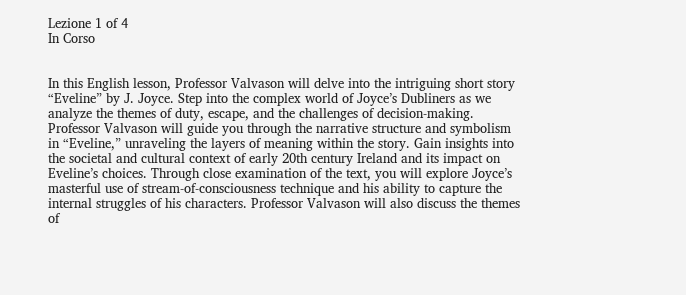Lezione 1 of 4
In Corso


In this English lesson, Professor Valvason will delve into the intriguing short story “Eveline” by J. Joyce. Step into the complex world of Joyce’s Dubliners as we analyze the themes of duty, escape, and the challenges of decision-making. Professor Valvason will guide you through the narrative structure and symbolism in “Eveline,” unraveling the layers of meaning within the story. Gain insights into the societal and cultural context of early 20th century Ireland and its impact on Eveline’s choices. Through close examination of the text, you will explore Joyce’s masterful use of stream-of-consciousness technique and his ability to capture the internal struggles of his characters. Professor Valvason will also discuss the themes of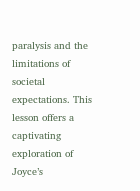paralysis and the limitations of societal expectations. This lesson offers a captivating exploration of Joyce’s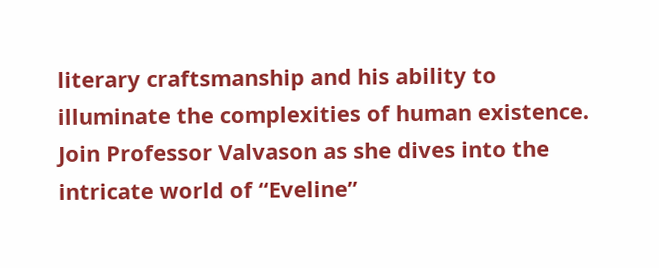literary craftsmanship and his ability to illuminate the complexities of human existence. Join Professor Valvason as she dives into the intricate world of “Eveline”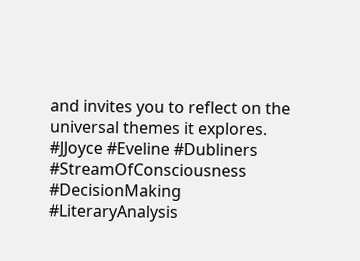and invites you to reflect on the universal themes it explores. #JJoyce #Eveline #Dubliners #StreamOfConsciousness #DecisionMaking #LiteraryAnalysis